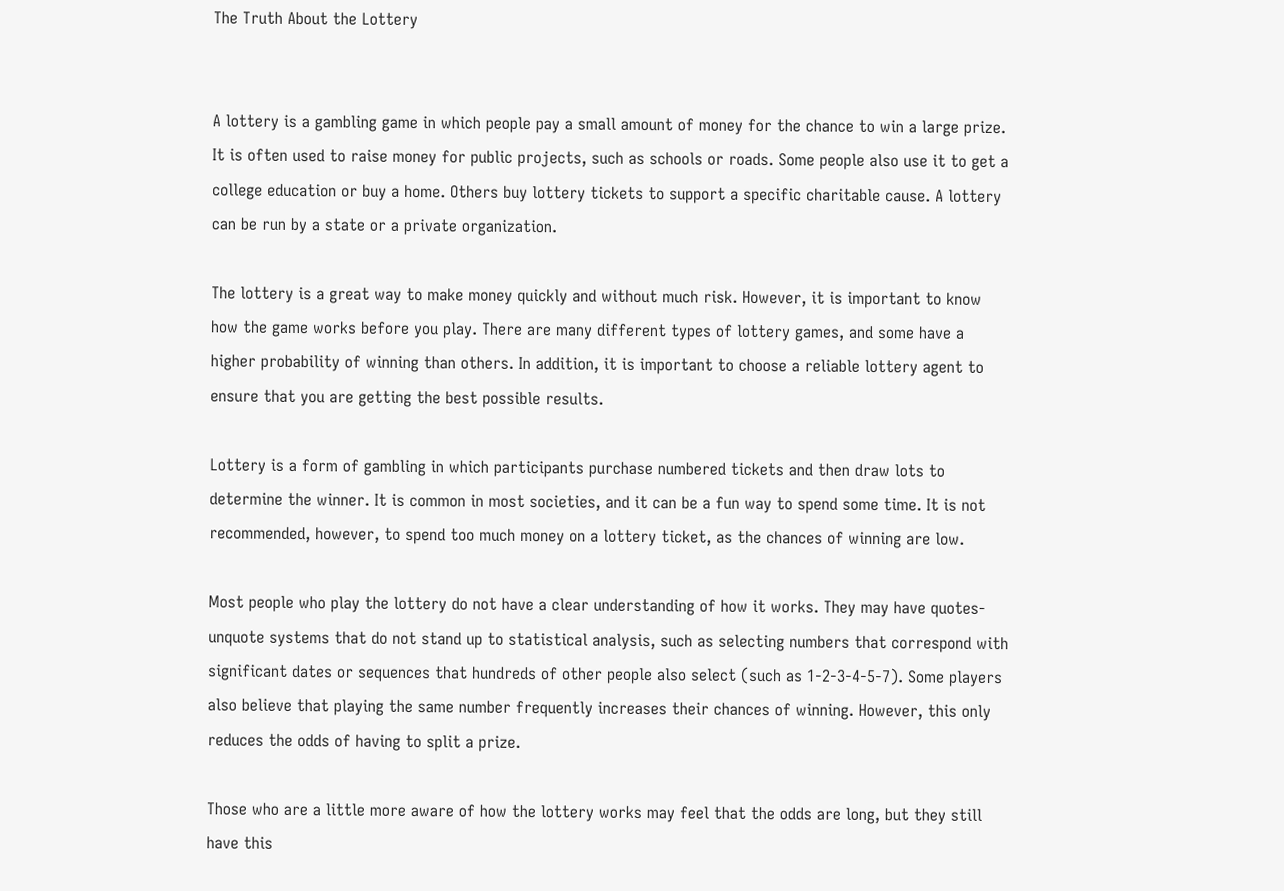The Truth About the Lottery


A lottery is a gambling game in which people pay a small amount of money for the chance to win a large prize. It is often used to raise money for public projects, such as schools or roads. Some people also use it to get a college education or buy a home. Others buy lottery tickets to support a specific charitable cause. A lottery can be run by a state or a private organization.

The lottery is a great way to make money quickly and without much risk. However, it is important to know how the game works before you play. There are many different types of lottery games, and some have a higher probability of winning than others. In addition, it is important to choose a reliable lottery agent to ensure that you are getting the best possible results.

Lottery is a form of gambling in which participants purchase numbered tickets and then draw lots to determine the winner. It is common in most societies, and it can be a fun way to spend some time. It is not recommended, however, to spend too much money on a lottery ticket, as the chances of winning are low.

Most people who play the lottery do not have a clear understanding of how it works. They may have quotes-unquote systems that do not stand up to statistical analysis, such as selecting numbers that correspond with significant dates or sequences that hundreds of other people also select (such as 1-2-3-4-5-7). Some players also believe that playing the same number frequently increases their chances of winning. However, this only reduces the odds of having to split a prize.

Those who are a little more aware of how the lottery works may feel that the odds are long, but they still have this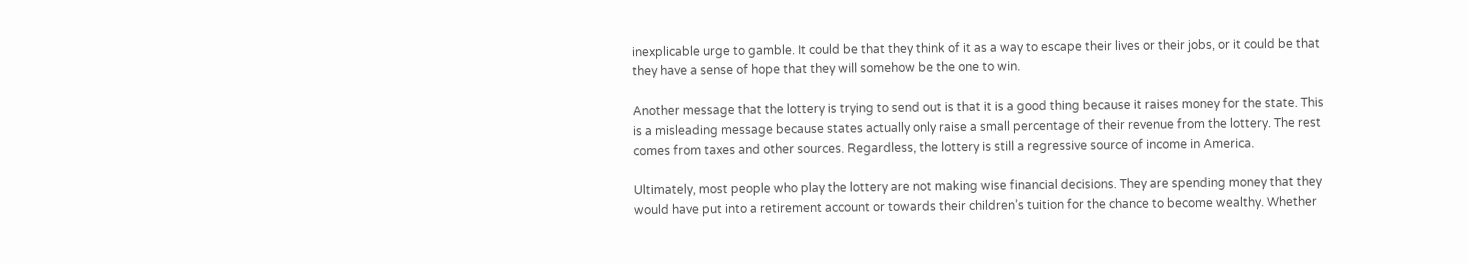inexplicable urge to gamble. It could be that they think of it as a way to escape their lives or their jobs, or it could be that they have a sense of hope that they will somehow be the one to win.

Another message that the lottery is trying to send out is that it is a good thing because it raises money for the state. This is a misleading message because states actually only raise a small percentage of their revenue from the lottery. The rest comes from taxes and other sources. Regardless, the lottery is still a regressive source of income in America.

Ultimately, most people who play the lottery are not making wise financial decisions. They are spending money that they would have put into a retirement account or towards their children’s tuition for the chance to become wealthy. Whether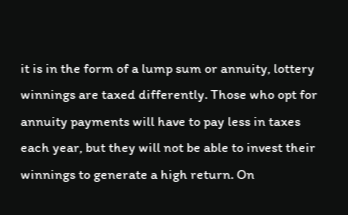it is in the form of a lump sum or annuity, lottery winnings are taxed differently. Those who opt for annuity payments will have to pay less in taxes each year, but they will not be able to invest their winnings to generate a high return. On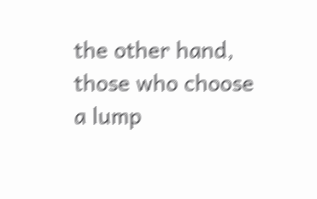the other hand, those who choose a lump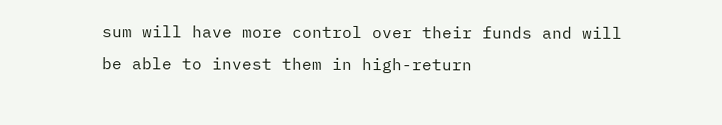sum will have more control over their funds and will be able to invest them in high-return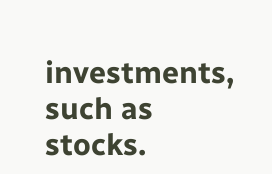investments, such as stocks.